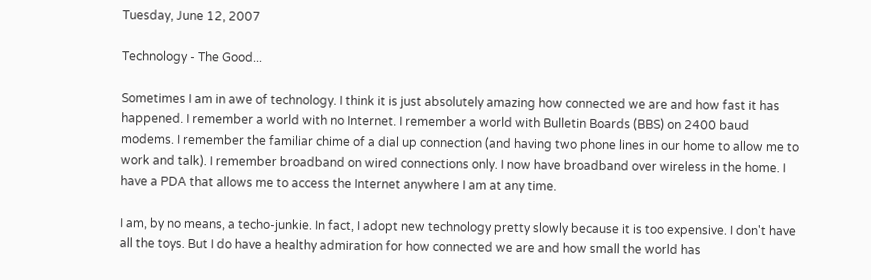Tuesday, June 12, 2007

Technology - The Good...

Sometimes I am in awe of technology. I think it is just absolutely amazing how connected we are and how fast it has happened. I remember a world with no Internet. I remember a world with Bulletin Boards (BBS) on 2400 baud modems. I remember the familiar chime of a dial up connection (and having two phone lines in our home to allow me to work and talk). I remember broadband on wired connections only. I now have broadband over wireless in the home. I have a PDA that allows me to access the Internet anywhere I am at any time.

I am, by no means, a techo-junkie. In fact, I adopt new technology pretty slowly because it is too expensive. I don't have all the toys. But I do have a healthy admiration for how connected we are and how small the world has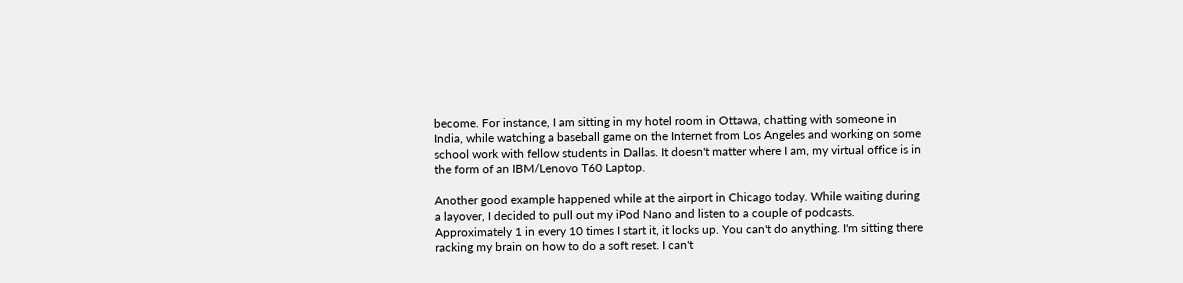become. For instance, I am sitting in my hotel room in Ottawa, chatting with someone in India, while watching a baseball game on the Internet from Los Angeles and working on some school work with fellow students in Dallas. It doesn't matter where I am, my virtual office is in the form of an IBM/Lenovo T60 Laptop.

Another good example happened while at the airport in Chicago today. While waiting during a layover, I decided to pull out my iPod Nano and listen to a couple of podcasts. Approximately 1 in every 10 times I start it, it locks up. You can't do anything. I'm sitting there racking my brain on how to do a soft reset. I can't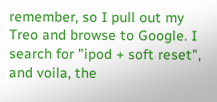remember, so I pull out my Treo and browse to Google. I search for "ipod + soft reset", and voila, the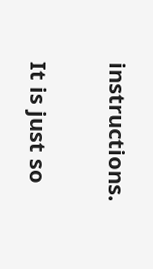instructions.

It is just so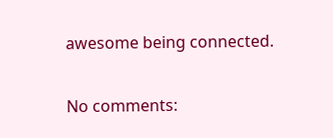awesome being connected.


No comments: